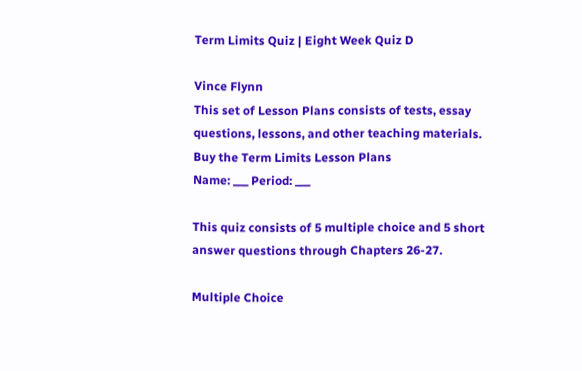Term Limits Quiz | Eight Week Quiz D

Vince Flynn
This set of Lesson Plans consists of tests, essay questions, lessons, and other teaching materials.
Buy the Term Limits Lesson Plans
Name: ___ Period: ___

This quiz consists of 5 multiple choice and 5 short answer questions through Chapters 26-27.

Multiple Choice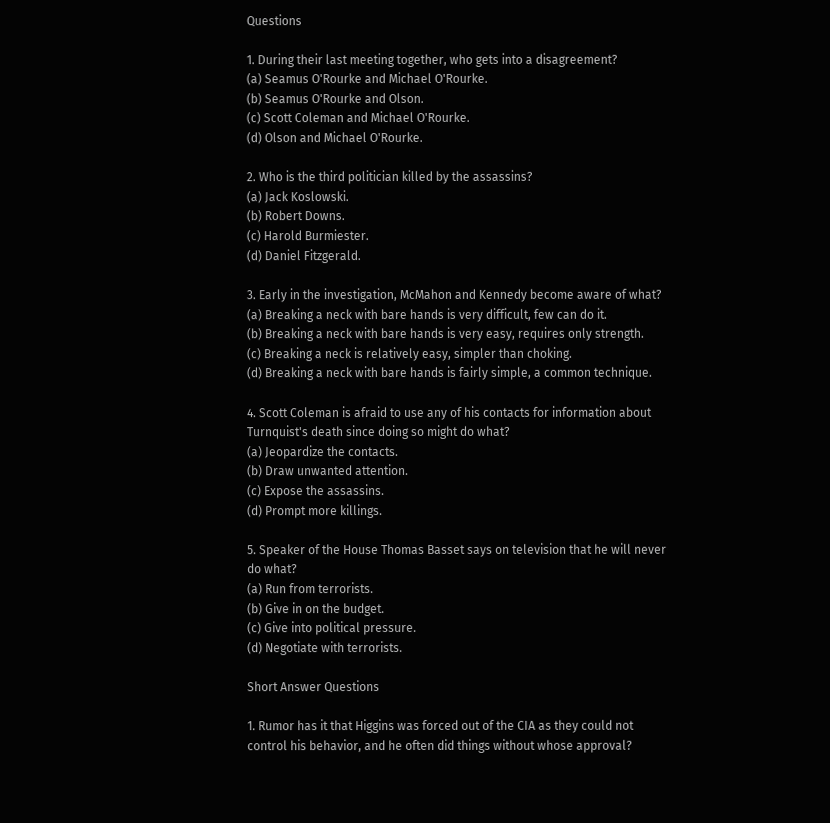Questions

1. During their last meeting together, who gets into a disagreement?
(a) Seamus O'Rourke and Michael O'Rourke.
(b) Seamus O'Rourke and Olson.
(c) Scott Coleman and Michael O'Rourke.
(d) Olson and Michael O'Rourke.

2. Who is the third politician killed by the assassins?
(a) Jack Koslowski.
(b) Robert Downs.
(c) Harold Burmiester.
(d) Daniel Fitzgerald.

3. Early in the investigation, McMahon and Kennedy become aware of what?
(a) Breaking a neck with bare hands is very difficult, few can do it.
(b) Breaking a neck with bare hands is very easy, requires only strength.
(c) Breaking a neck is relatively easy, simpler than choking.
(d) Breaking a neck with bare hands is fairly simple, a common technique.

4. Scott Coleman is afraid to use any of his contacts for information about Turnquist's death since doing so might do what?
(a) Jeopardize the contacts.
(b) Draw unwanted attention.
(c) Expose the assassins.
(d) Prompt more killings.

5. Speaker of the House Thomas Basset says on television that he will never do what?
(a) Run from terrorists.
(b) Give in on the budget.
(c) Give into political pressure.
(d) Negotiate with terrorists.

Short Answer Questions

1. Rumor has it that Higgins was forced out of the CIA as they could not control his behavior, and he often did things without whose approval?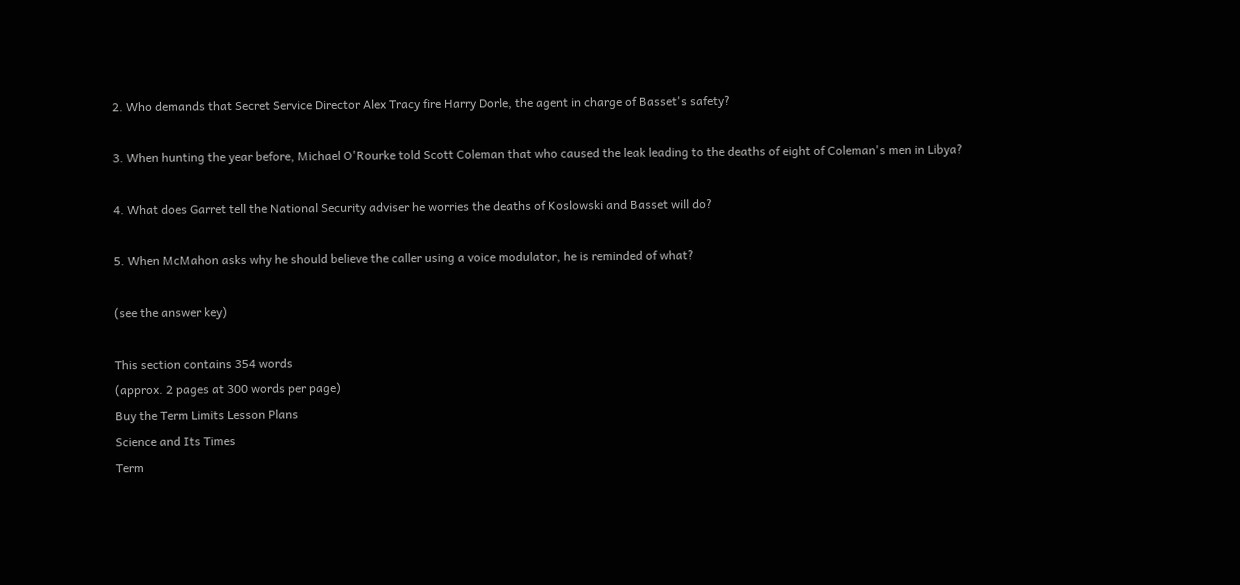2. Who demands that Secret Service Director Alex Tracy fire Harry Dorle, the agent in charge of Basset's safety?

3. When hunting the year before, Michael O'Rourke told Scott Coleman that who caused the leak leading to the deaths of eight of Coleman's men in Libya?

4. What does Garret tell the National Security adviser he worries the deaths of Koslowski and Basset will do?

5. When McMahon asks why he should believe the caller using a voice modulator, he is reminded of what?

(see the answer key)

This section contains 354 words
(approx. 2 pages at 300 words per page)
Buy the Term Limits Lesson Plans
Science and Its Times
Term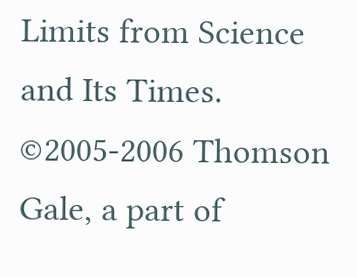Limits from Science and Its Times. ©2005-2006 Thomson Gale, a part of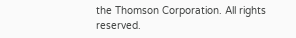the Thomson Corporation. All rights reserved.